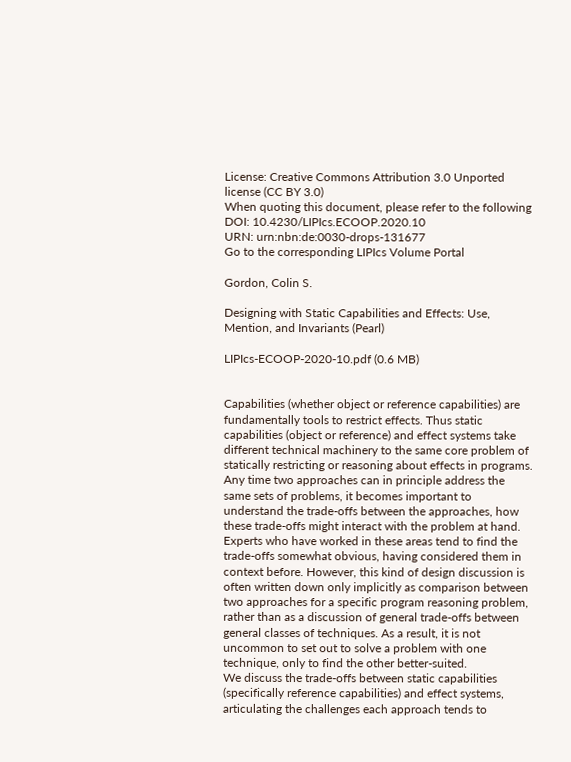License: Creative Commons Attribution 3.0 Unported license (CC BY 3.0)
When quoting this document, please refer to the following
DOI: 10.4230/LIPIcs.ECOOP.2020.10
URN: urn:nbn:de:0030-drops-131677
Go to the corresponding LIPIcs Volume Portal

Gordon, Colin S.

Designing with Static Capabilities and Effects: Use, Mention, and Invariants (Pearl)

LIPIcs-ECOOP-2020-10.pdf (0.6 MB)


Capabilities (whether object or reference capabilities) are fundamentally tools to restrict effects. Thus static capabilities (object or reference) and effect systems take different technical machinery to the same core problem of statically restricting or reasoning about effects in programs. Any time two approaches can in principle address the same sets of problems, it becomes important to understand the trade-offs between the approaches, how these trade-offs might interact with the problem at hand.
Experts who have worked in these areas tend to find the trade-offs somewhat obvious, having considered them in context before. However, this kind of design discussion is often written down only implicitly as comparison between two approaches for a specific program reasoning problem, rather than as a discussion of general trade-offs between general classes of techniques. As a result, it is not uncommon to set out to solve a problem with one technique, only to find the other better-suited.
We discuss the trade-offs between static capabilities (specifically reference capabilities) and effect systems, articulating the challenges each approach tends to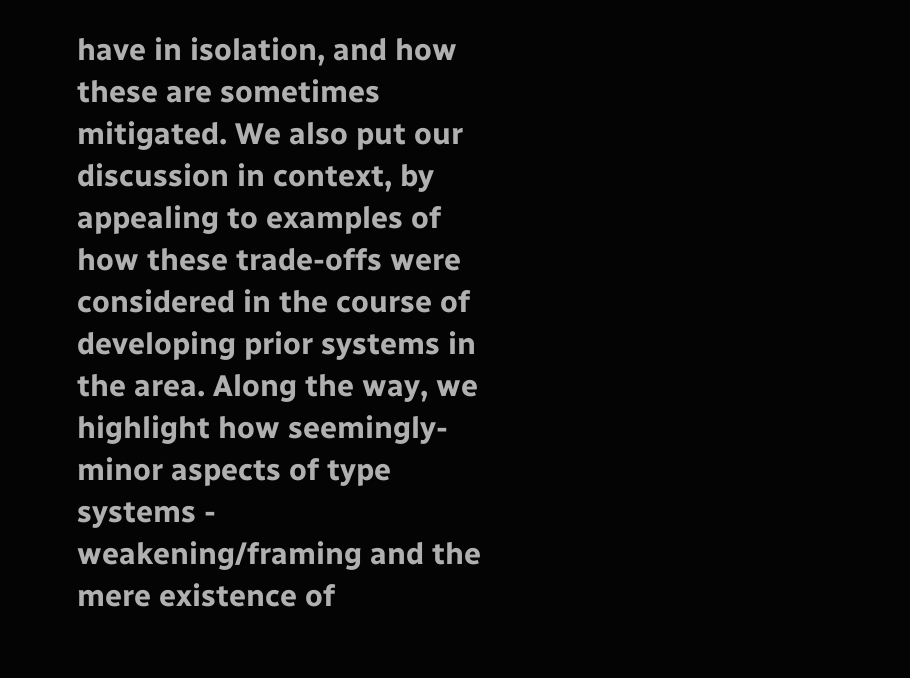have in isolation, and how these are sometimes mitigated. We also put our discussion in context, by appealing to examples of how these trade-offs were considered in the course of developing prior systems in the area. Along the way, we highlight how seemingly-minor aspects of type systems - weakening/framing and the mere existence of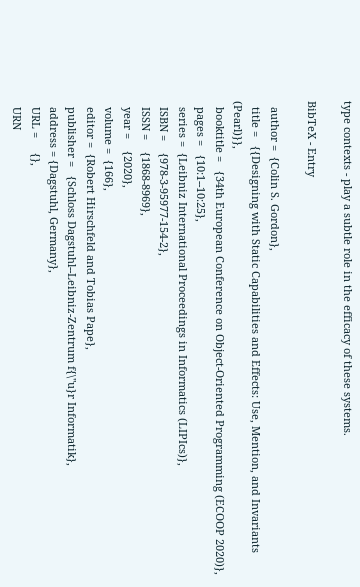type contexts - play a subtle role in the efficacy of these systems.

BibTeX - Entry

  author =  {Colin S. Gordon},
  title =   {{Designing with Static Capabilities and Effects: Use, Mention, and Invariants (Pearl)}},
  booktitle =   {34th European Conference on Object-Oriented Programming (ECOOP 2020)},
  pages =   {10:1--10:25},
  series =  {Leibniz International Proceedings in Informatics (LIPIcs)},
  ISBN =    {978-3-95977-154-2},
  ISSN =    {1868-8969},
  year =    {2020},
  volume =  {166},
  editor =  {Robert Hirschfeld and Tobias Pape},
  publisher =   {Schloss Dagstuhl--Leibniz-Zentrum f{\"u}r Informatik},
  address = {Dagstuhl, Germany},
  URL =     {},
  URN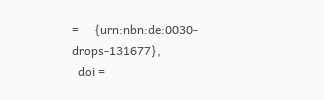=     {urn:nbn:de:0030-drops-131677},
  doi =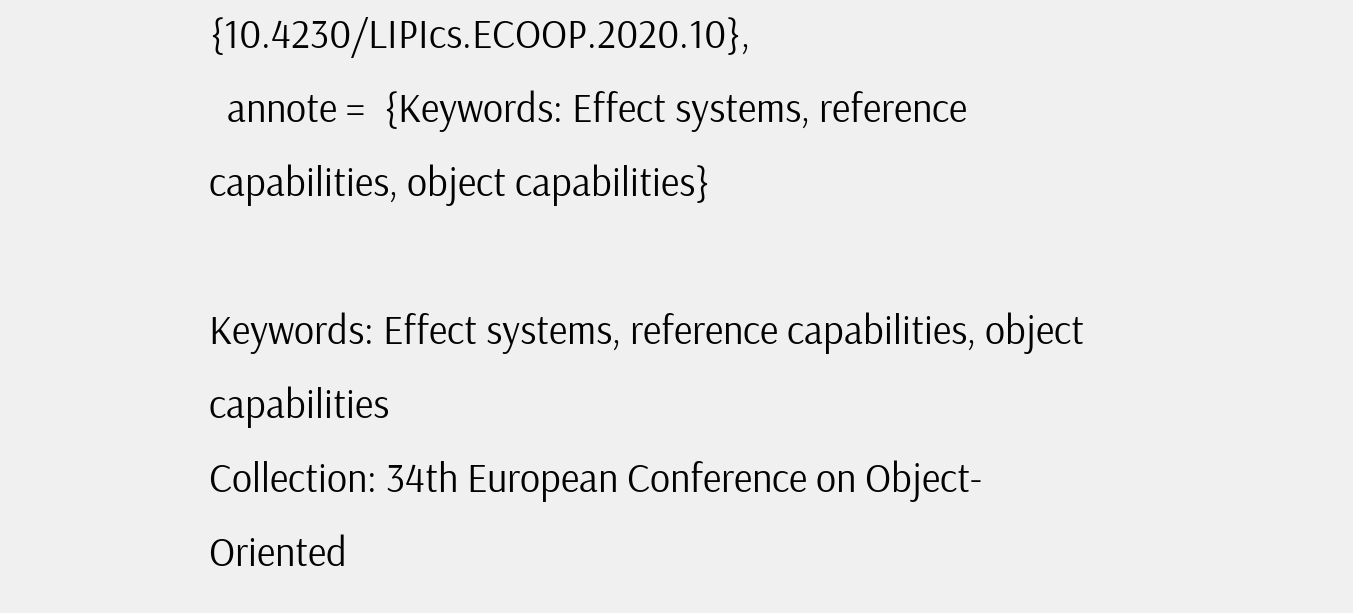{10.4230/LIPIcs.ECOOP.2020.10},
  annote =  {Keywords: Effect systems, reference capabilities, object capabilities}

Keywords: Effect systems, reference capabilities, object capabilities
Collection: 34th European Conference on Object-Oriented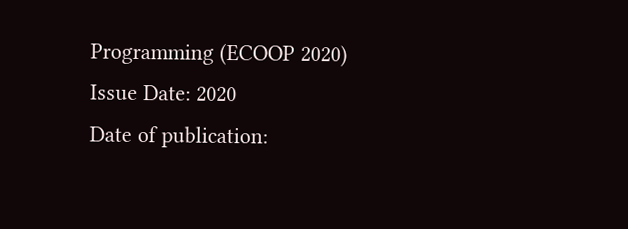Programming (ECOOP 2020)
Issue Date: 2020
Date of publication: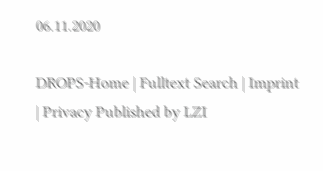06.11.2020

DROPS-Home | Fulltext Search | Imprint | Privacy Published by LZI